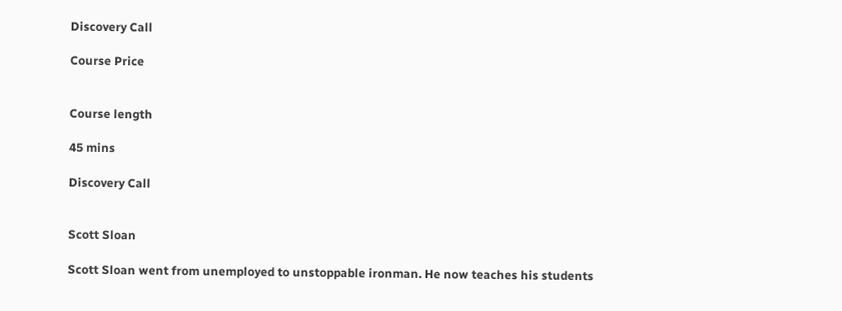Discovery Call

Course Price


Course length

45 mins

Discovery Call


Scott Sloan

Scott Sloan went from unemployed to unstoppable ironman. He now teaches his students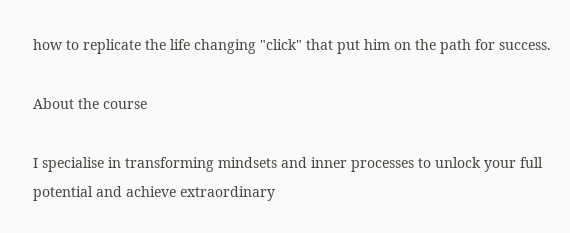how to replicate the life changing "click" that put him on the path for success.

About the course

I specialise in transforming mindsets and inner processes to unlock your full potential and achieve extraordinary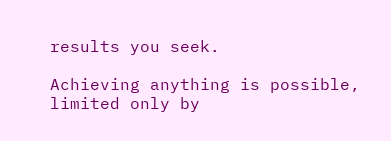results you seek.

Achieving anything is possible, limited only by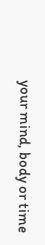your mind, body or time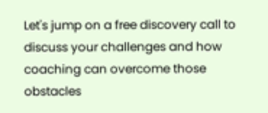Let's jump on a free discovery call to discuss your challenges and how coaching can overcome those obstacles